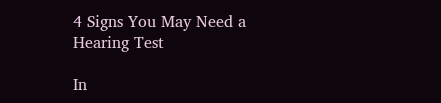4 Signs You May Need a Hearing Test

In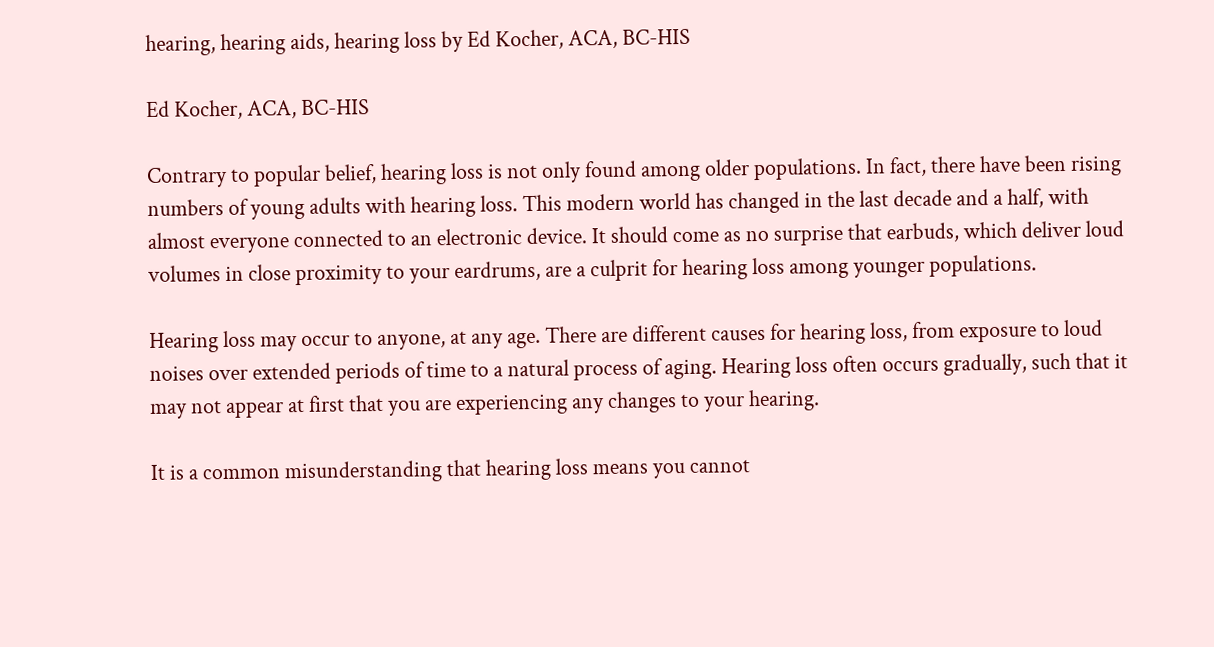hearing, hearing aids, hearing loss by Ed Kocher, ACA, BC-HIS

Ed Kocher, ACA, BC-HIS

Contrary to popular belief, hearing loss is not only found among older populations. In fact, there have been rising numbers of young adults with hearing loss. This modern world has changed in the last decade and a half, with almost everyone connected to an electronic device. It should come as no surprise that earbuds, which deliver loud volumes in close proximity to your eardrums, are a culprit for hearing loss among younger populations.

Hearing loss may occur to anyone, at any age. There are different causes for hearing loss, from exposure to loud noises over extended periods of time to a natural process of aging. Hearing loss often occurs gradually, such that it may not appear at first that you are experiencing any changes to your hearing.

It is a common misunderstanding that hearing loss means you cannot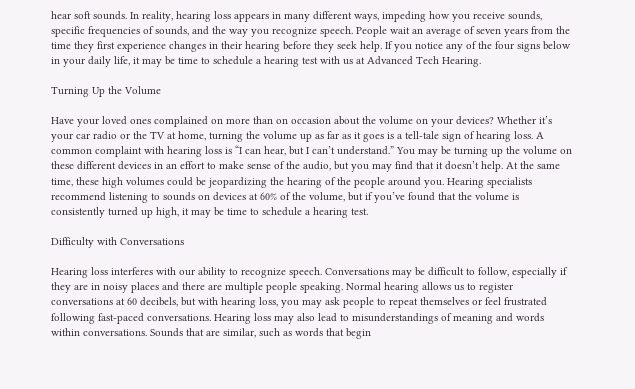hear soft sounds. In reality, hearing loss appears in many different ways, impeding how you receive sounds, specific frequencies of sounds, and the way you recognize speech. People wait an average of seven years from the time they first experience changes in their hearing before they seek help. If you notice any of the four signs below in your daily life, it may be time to schedule a hearing test with us at Advanced Tech Hearing.

Turning Up the Volume

Have your loved ones complained on more than on occasion about the volume on your devices? Whether it’s your car radio or the TV at home, turning the volume up as far as it goes is a tell-tale sign of hearing loss. A common complaint with hearing loss is “I can hear, but I can’t understand.” You may be turning up the volume on these different devices in an effort to make sense of the audio, but you may find that it doesn’t help. At the same time, these high volumes could be jeopardizing the hearing of the people around you. Hearing specialists recommend listening to sounds on devices at 60% of the volume, but if you’ve found that the volume is consistently turned up high, it may be time to schedule a hearing test.

Difficulty with Conversations

Hearing loss interferes with our ability to recognize speech. Conversations may be difficult to follow, especially if they are in noisy places and there are multiple people speaking. Normal hearing allows us to register conversations at 60 decibels, but with hearing loss, you may ask people to repeat themselves or feel frustrated following fast-paced conversations. Hearing loss may also lead to misunderstandings of meaning and words within conversations. Sounds that are similar, such as words that begin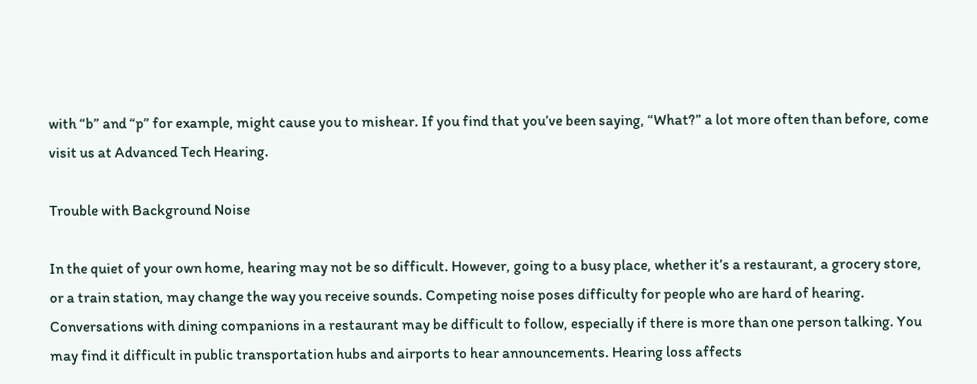with “b” and “p” for example, might cause you to mishear. If you find that you’ve been saying, “What?” a lot more often than before, come visit us at Advanced Tech Hearing.

Trouble with Background Noise

In the quiet of your own home, hearing may not be so difficult. However, going to a busy place, whether it’s a restaurant, a grocery store, or a train station, may change the way you receive sounds. Competing noise poses difficulty for people who are hard of hearing. Conversations with dining companions in a restaurant may be difficult to follow, especially if there is more than one person talking. You may find it difficult in public transportation hubs and airports to hear announcements. Hearing loss affects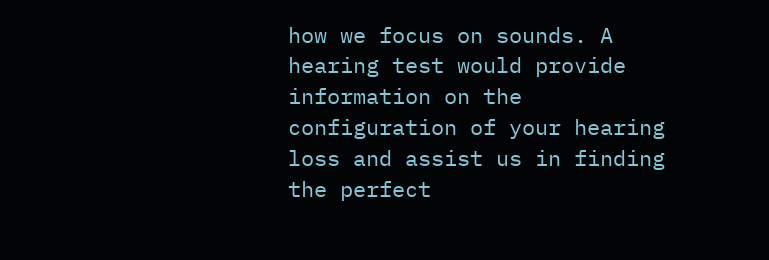how we focus on sounds. A hearing test would provide information on the configuration of your hearing loss and assist us in finding the perfect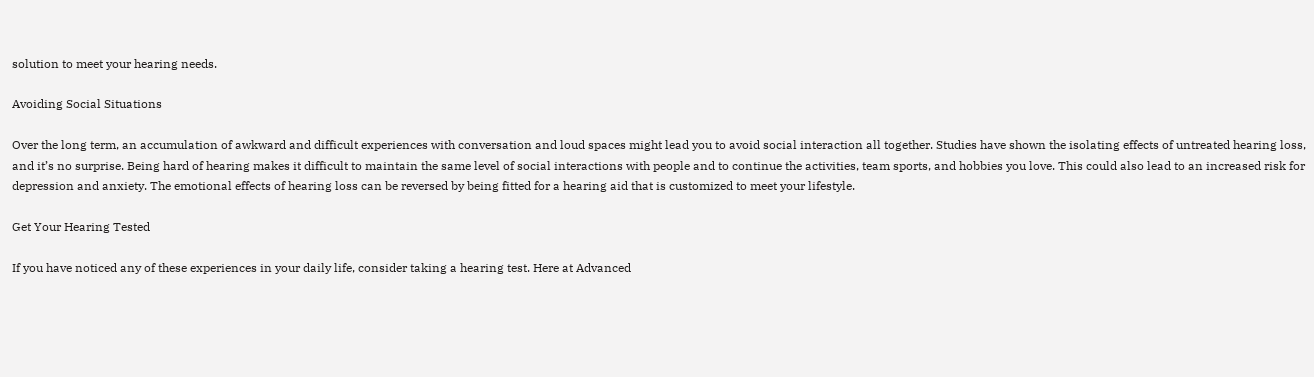solution to meet your hearing needs.

Avoiding Social Situations

Over the long term, an accumulation of awkward and difficult experiences with conversation and loud spaces might lead you to avoid social interaction all together. Studies have shown the isolating effects of untreated hearing loss, and it’s no surprise. Being hard of hearing makes it difficult to maintain the same level of social interactions with people and to continue the activities, team sports, and hobbies you love. This could also lead to an increased risk for depression and anxiety. The emotional effects of hearing loss can be reversed by being fitted for a hearing aid that is customized to meet your lifestyle.

Get Your Hearing Tested

If you have noticed any of these experiences in your daily life, consider taking a hearing test. Here at Advanced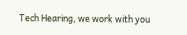Tech Hearing, we work with you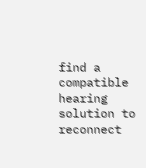find a compatible hearing solution to reconnect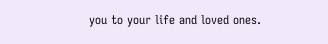you to your life and loved ones.